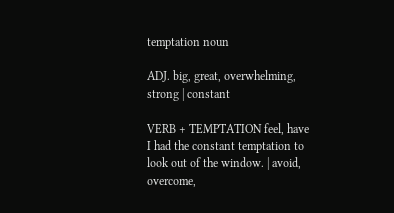temptation noun

ADJ. big, great, overwhelming, strong | constant

VERB + TEMPTATION feel, have I had the constant temptation to look out of the window. | avoid, overcome,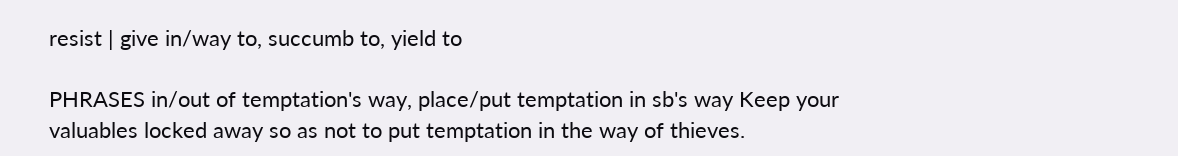resist | give in/way to, succumb to, yield to

PHRASES in/out of temptation's way, place/put temptation in sb's way Keep your valuables locked away so as not to put temptation in the way of thieves.